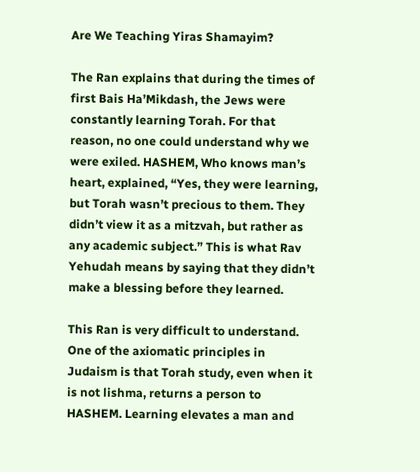Are We Teaching Yiras Shamayim?

The Ran explains that during the times of first Bais Ha’Mikdash, the Jews were constantly learning Torah. For that reason, no one could understand why we were exiled. HASHEM, Who knows man’s heart, explained, “Yes, they were learning, but Torah wasn’t precious to them. They didn’t view it as a mitzvah, but rather as any academic subject.” This is what Rav Yehudah means by saying that they didn’t make a blessing before they learned.

This Ran is very difficult to understand. One of the axiomatic principles in Judaism is that Torah study, even when it is not lishma, returns a person to HASHEM. Learning elevates a man and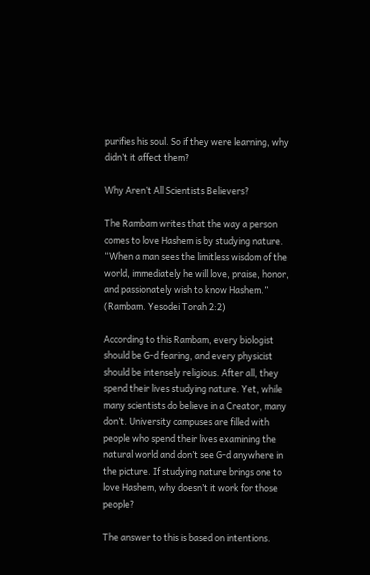purifies his soul. So if they were learning, why didn’t it affect them?

Why Aren’t All Scientists Believers?

The Rambam writes that the way a person comes to love Hashem is by studying nature. “When a man sees the limitless wisdom of the world, immediately he will love, praise, honor, and passionately wish to know Hashem.” (Rambam. Yesodei Torah 2:2)

According to this Rambam, every biologist should be G-d fearing, and every physicist should be intensely religious. After all, they spend their lives studying nature. Yet, while many scientists do believe in a Creator, many don’t. University campuses are filled with people who spend their lives examining the natural world and don’t see G-d anywhere in the picture. If studying nature brings one to love Hashem, why doesn’t it work for those people?

The answer to this is based on intentions.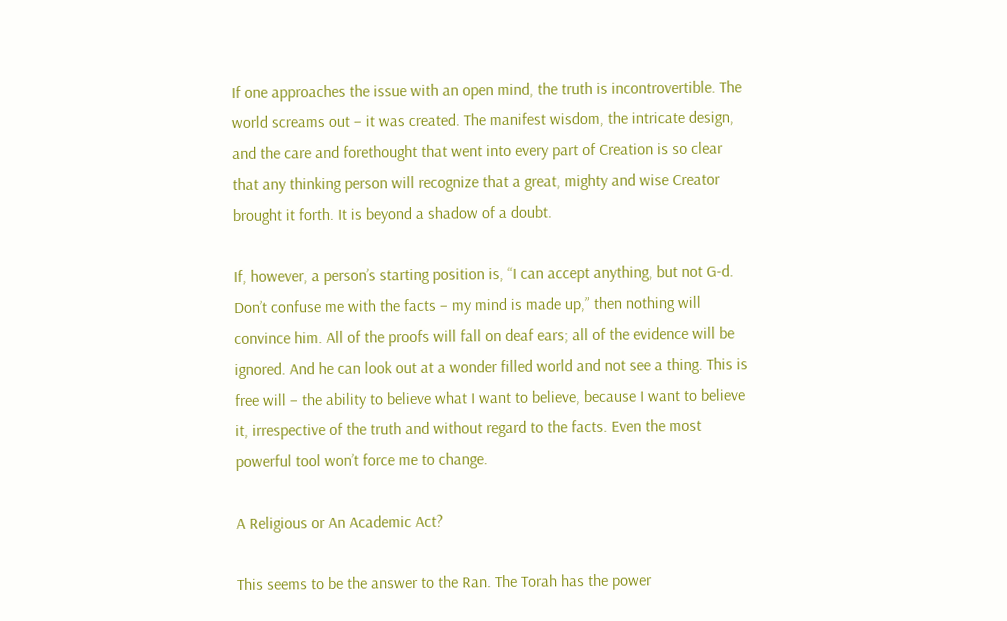If one approaches the issue with an open mind, the truth is incontrovertible. The world screams out – it was created. The manifest wisdom, the intricate design, and the care and forethought that went into every part of Creation is so clear that any thinking person will recognize that a great, mighty and wise Creator brought it forth. It is beyond a shadow of a doubt.

If, however, a person’s starting position is, “I can accept anything, but not G-d. Don’t confuse me with the facts – my mind is made up,” then nothing will convince him. All of the proofs will fall on deaf ears; all of the evidence will be ignored. And he can look out at a wonder filled world and not see a thing. This is free will – the ability to believe what I want to believe, because I want to believe it, irrespective of the truth and without regard to the facts. Even the most powerful tool won’t force me to change.

A Religious or An Academic Act?

This seems to be the answer to the Ran. The Torah has the power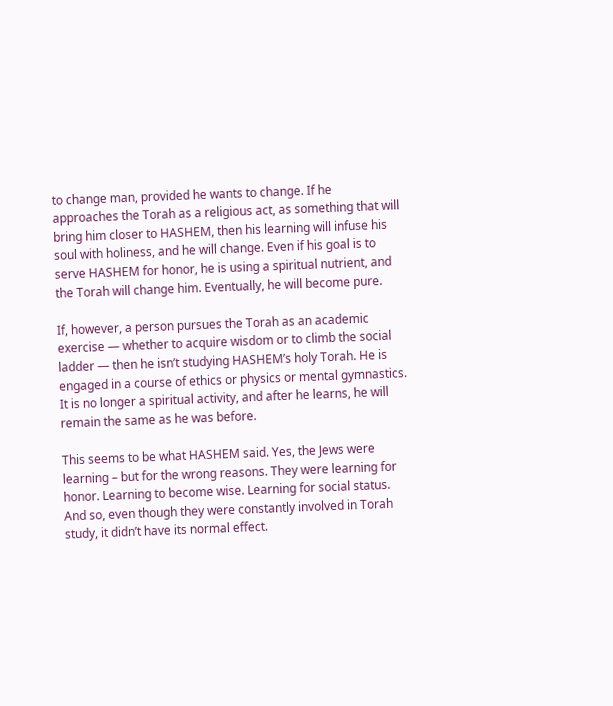to change man, provided he wants to change. If he approaches the Torah as a religious act, as something that will bring him closer to HASHEM, then his learning will infuse his soul with holiness, and he will change. Even if his goal is to serve HASHEM for honor, he is using a spiritual nutrient, and the Torah will change him. Eventually, he will become pure.

If, however, a person pursues the Torah as an academic exercise — whether to acquire wisdom or to climb the social ladder — then he isn’t studying HASHEM’s holy Torah. He is engaged in a course of ethics or physics or mental gymnastics. It is no longer a spiritual activity, and after he learns, he will remain the same as he was before.

This seems to be what HASHEM said. Yes, the Jews were learning – but for the wrong reasons. They were learning for honor. Learning to become wise. Learning for social status. And so, even though they were constantly involved in Torah study, it didn’t have its normal effect.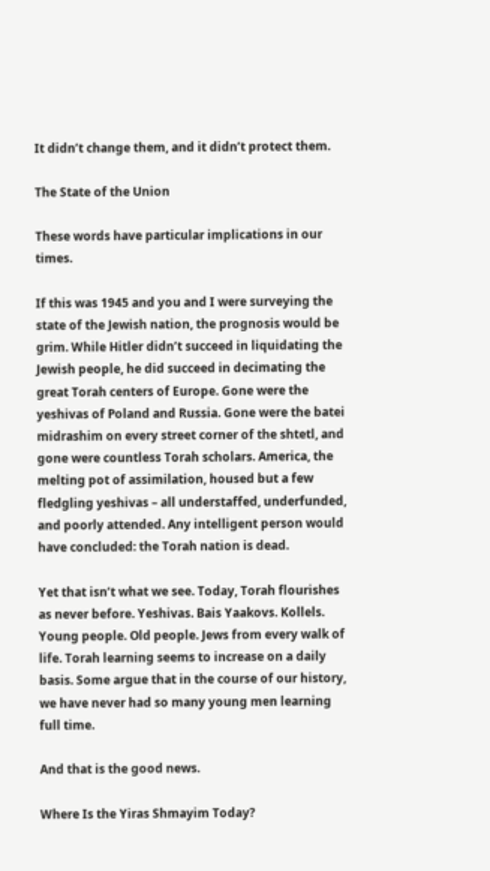It didn’t change them, and it didn’t protect them.

The State of the Union

These words have particular implications in our times.

If this was 1945 and you and I were surveying the state of the Jewish nation, the prognosis would be grim. While Hitler didn’t succeed in liquidating the Jewish people, he did succeed in decimating the great Torah centers of Europe. Gone were the yeshivas of Poland and Russia. Gone were the batei midrashim on every street corner of the shtetl, and gone were countless Torah scholars. America, the melting pot of assimilation, housed but a few fledgling yeshivas – all understaffed, underfunded, and poorly attended. Any intelligent person would have concluded: the Torah nation is dead.

Yet that isn’t what we see. Today, Torah flourishes as never before. Yeshivas. Bais Yaakovs. Kollels. Young people. Old people. Jews from every walk of life. Torah learning seems to increase on a daily basis. Some argue that in the course of our history, we have never had so many young men learning full time.

And that is the good news.

Where Is the Yiras Shmayim Today?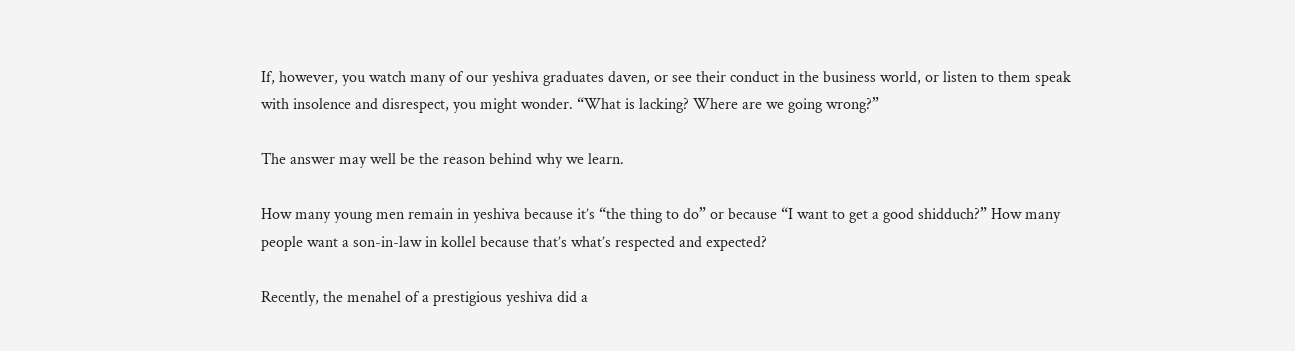If, however, you watch many of our yeshiva graduates daven, or see their conduct in the business world, or listen to them speak with insolence and disrespect, you might wonder. “What is lacking? Where are we going wrong?”

The answer may well be the reason behind why we learn.

How many young men remain in yeshiva because it’s “the thing to do” or because “I want to get a good shidduch?” How many people want a son-in-law in kollel because that’s what’s respected and expected?

Recently, the menahel of a prestigious yeshiva did a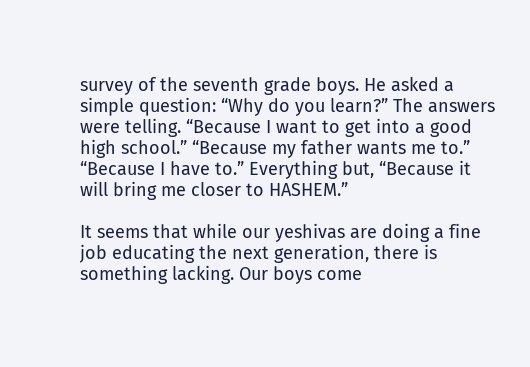survey of the seventh grade boys. He asked a simple question: “Why do you learn?” The answers were telling. “Because I want to get into a good high school.” “Because my father wants me to.” “Because I have to.” Everything but, “Because it will bring me closer to HASHEM.”

It seems that while our yeshivas are doing a fine job educating the next generation, there is something lacking. Our boys come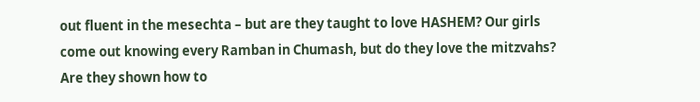out fluent in the mesechta – but are they taught to love HASHEM? Our girls come out knowing every Ramban in Chumash, but do they love the mitzvahs? Are they shown how to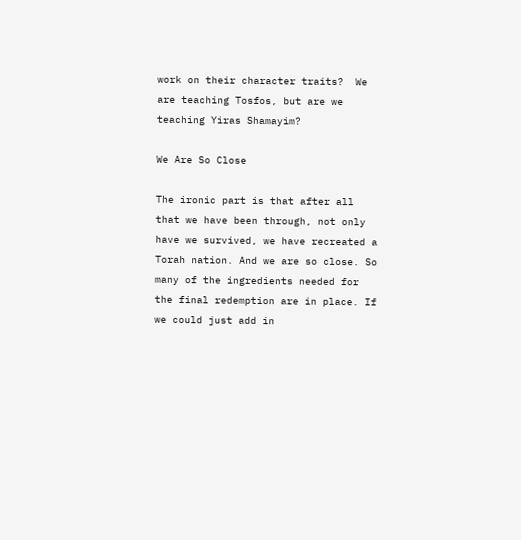work on their character traits?  We are teaching Tosfos, but are we teaching Yiras Shamayim?

We Are So Close

The ironic part is that after all that we have been through, not only have we survived, we have recreated a Torah nation. And we are so close. So many of the ingredients needed for the final redemption are in place. If we could just add in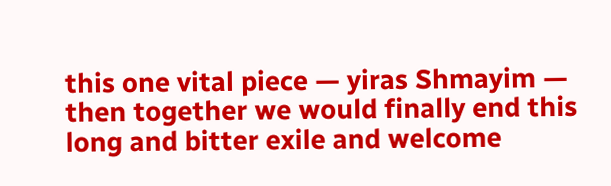this one vital piece — yiras Shmayim — then together we would finally end this long and bitter exile and welcome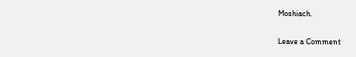Moshiach.

Leave a Comment